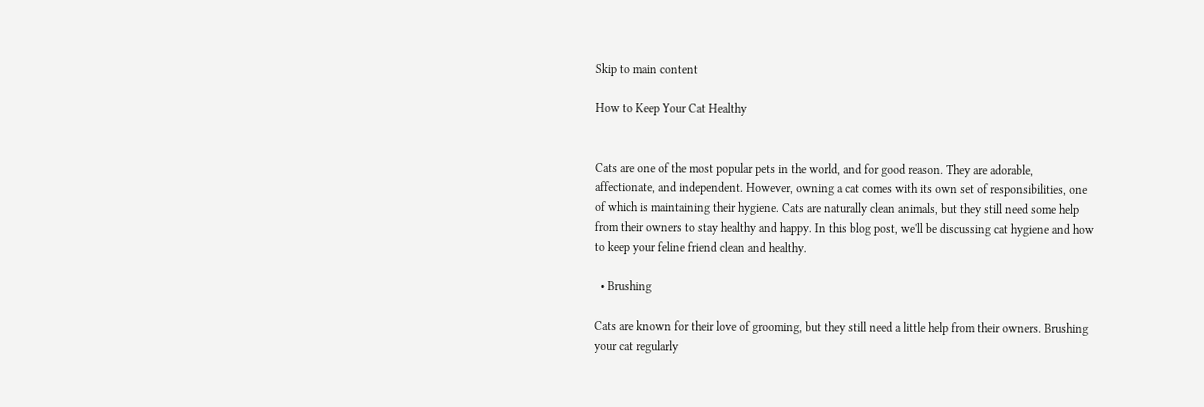Skip to main content

How to Keep Your Cat Healthy


Cats are one of the most popular pets in the world, and for good reason. They are adorable, affectionate, and independent. However, owning a cat comes with its own set of responsibilities, one of which is maintaining their hygiene. Cats are naturally clean animals, but they still need some help from their owners to stay healthy and happy. In this blog post, we'll be discussing cat hygiene and how to keep your feline friend clean and healthy.

  • Brushing

Cats are known for their love of grooming, but they still need a little help from their owners. Brushing your cat regularly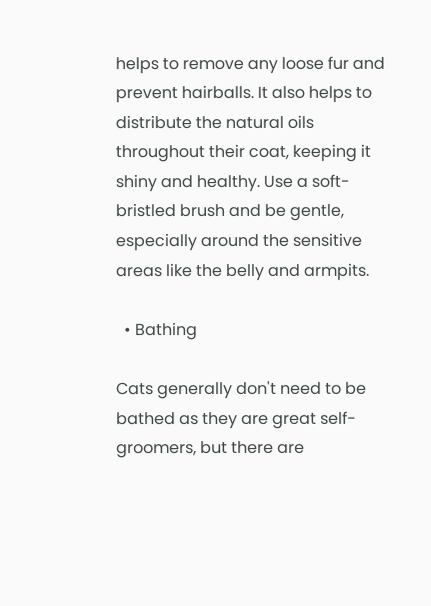helps to remove any loose fur and prevent hairballs. It also helps to distribute the natural oils throughout their coat, keeping it shiny and healthy. Use a soft-bristled brush and be gentle, especially around the sensitive areas like the belly and armpits.

  • Bathing

Cats generally don't need to be bathed as they are great self-groomers, but there are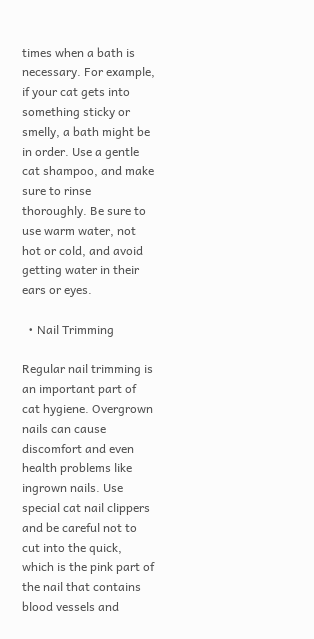times when a bath is necessary. For example, if your cat gets into something sticky or smelly, a bath might be in order. Use a gentle cat shampoo, and make sure to rinse thoroughly. Be sure to use warm water, not hot or cold, and avoid getting water in their ears or eyes.

  • Nail Trimming

Regular nail trimming is an important part of cat hygiene. Overgrown nails can cause discomfort and even health problems like ingrown nails. Use special cat nail clippers and be careful not to cut into the quick, which is the pink part of the nail that contains blood vessels and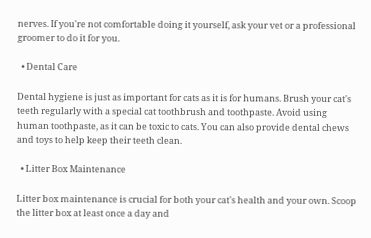nerves. If you're not comfortable doing it yourself, ask your vet or a professional groomer to do it for you.

  • Dental Care

Dental hygiene is just as important for cats as it is for humans. Brush your cat's teeth regularly with a special cat toothbrush and toothpaste. Avoid using human toothpaste, as it can be toxic to cats. You can also provide dental chews and toys to help keep their teeth clean.

  • Litter Box Maintenance

Litter box maintenance is crucial for both your cat's health and your own. Scoop the litter box at least once a day and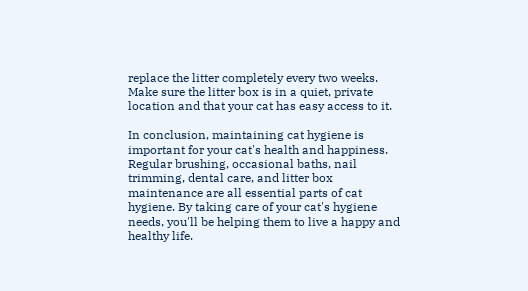replace the litter completely every two weeks. Make sure the litter box is in a quiet, private location and that your cat has easy access to it.

In conclusion, maintaining cat hygiene is important for your cat's health and happiness. Regular brushing, occasional baths, nail trimming, dental care, and litter box maintenance are all essential parts of cat hygiene. By taking care of your cat's hygiene needs, you'll be helping them to live a happy and healthy life.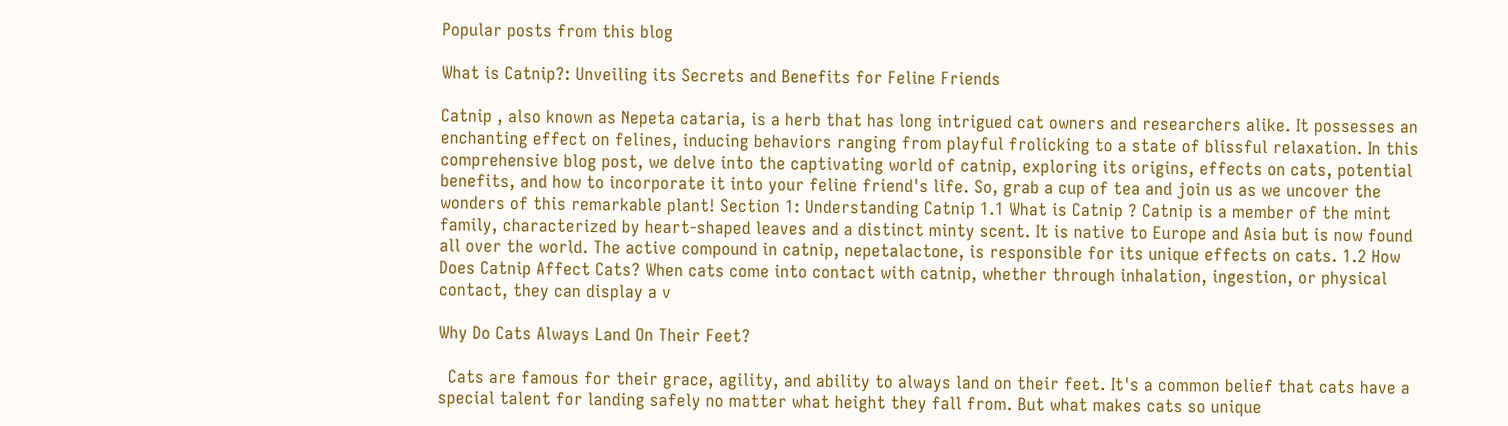Popular posts from this blog

What is Catnip?: Unveiling its Secrets and Benefits for Feline Friends

Catnip , also known as Nepeta cataria, is a herb that has long intrigued cat owners and researchers alike. It possesses an enchanting effect on felines, inducing behaviors ranging from playful frolicking to a state of blissful relaxation. In this comprehensive blog post, we delve into the captivating world of catnip, exploring its origins, effects on cats, potential benefits, and how to incorporate it into your feline friend's life. So, grab a cup of tea and join us as we uncover the wonders of this remarkable plant! Section 1: Understanding Catnip 1.1 What is Catnip ? Catnip is a member of the mint family, characterized by heart-shaped leaves and a distinct minty scent. It is native to Europe and Asia but is now found all over the world. The active compound in catnip, nepetalactone, is responsible for its unique effects on cats. 1.2 How Does Catnip Affect Cats? When cats come into contact with catnip, whether through inhalation, ingestion, or physical contact, they can display a v

Why Do Cats Always Land On Their Feet?

  Cats are famous for their grace, agility, and ability to always land on their feet. It's a common belief that cats have a special talent for landing safely no matter what height they fall from. But what makes cats so unique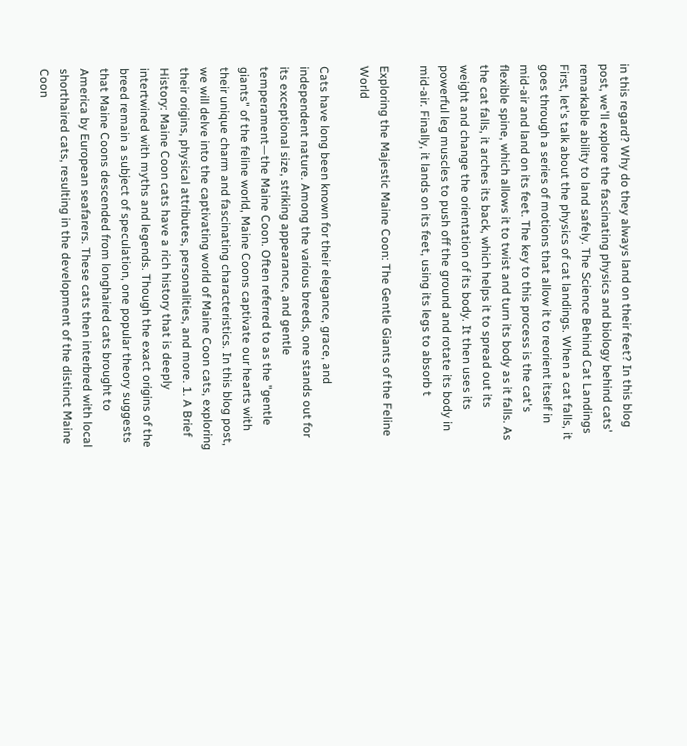in this regard? Why do they always land on their feet? In this blog post, we'll explore the fascinating physics and biology behind cats' remarkable ability to land safely. The Science Behind Cat Landings First, let's talk about the physics of cat landings. When a cat falls, it goes through a series of motions that allow it to reorient itself in mid-air and land on its feet. The key to this process is the cat's flexible spine, which allows it to twist and turn its body as it falls. As the cat falls, it arches its back, which helps it to spread out its weight and change the orientation of its body. It then uses its powerful leg muscles to push off the ground and rotate its body in mid-air. Finally, it lands on its feet, using its legs to absorb t

Exploring the Majestic Maine Coon: The Gentle Giants of the Feline World

Cats have long been known for their elegance, grace, and independent nature. Among the various breeds, one stands out for its exceptional size, striking appearance, and gentle temperament—the Maine Coon. Often referred to as the "gentle giants" of the feline world, Maine Coons captivate our hearts with their unique charm and fascinating characteristics. In this blog post, we will delve into the captivating world of Maine Coon cats, exploring their origins, physical attributes, personalities, and more. 1. A Brief History: Maine Coon cats have a rich history that is deeply intertwined with myths and legends. Though the exact origins of the breed remain a subject of speculation, one popular theory suggests that Maine Coons descended from longhaired cats brought to America by European seafarers. These cats then interbred with local shorthaired cats, resulting in the development of the distinct Maine Coon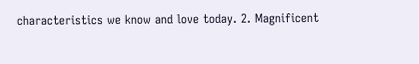characteristics we know and love today. 2. Magnificent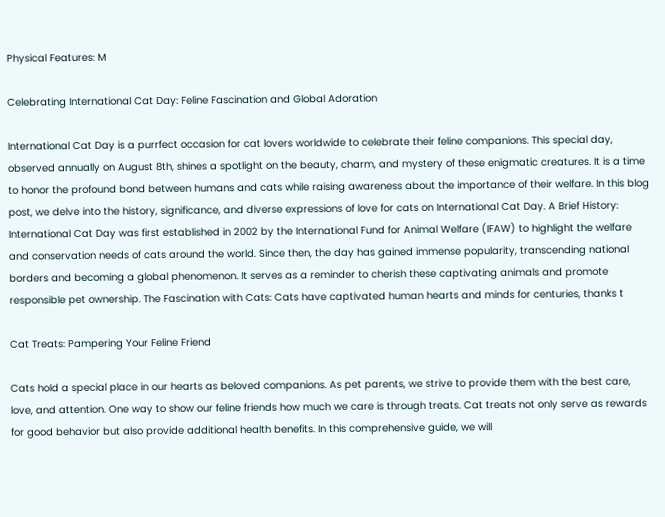Physical Features: M

Celebrating International Cat Day: Feline Fascination and Global Adoration

International Cat Day is a purrfect occasion for cat lovers worldwide to celebrate their feline companions. This special day, observed annually on August 8th, shines a spotlight on the beauty, charm, and mystery of these enigmatic creatures. It is a time to honor the profound bond between humans and cats while raising awareness about the importance of their welfare. In this blog post, we delve into the history, significance, and diverse expressions of love for cats on International Cat Day. A Brief History: International Cat Day was first established in 2002 by the International Fund for Animal Welfare (IFAW) to highlight the welfare and conservation needs of cats around the world. Since then, the day has gained immense popularity, transcending national borders and becoming a global phenomenon. It serves as a reminder to cherish these captivating animals and promote responsible pet ownership. The Fascination with Cats: Cats have captivated human hearts and minds for centuries, thanks t

Cat Treats: Pampering Your Feline Friend

Cats hold a special place in our hearts as beloved companions. As pet parents, we strive to provide them with the best care, love, and attention. One way to show our feline friends how much we care is through treats. Cat treats not only serve as rewards for good behavior but also provide additional health benefits. In this comprehensive guide, we will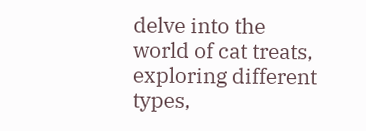delve into the world of cat treats, exploring different types,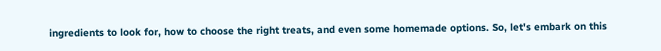ingredients to look for, how to choose the right treats, and even some homemade options. So, let's embark on this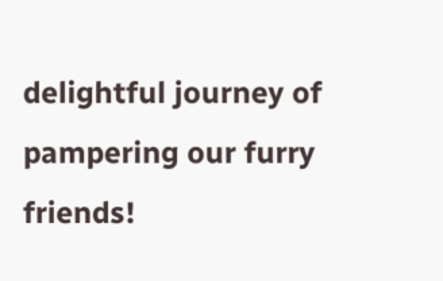delightful journey of pampering our furry friends!